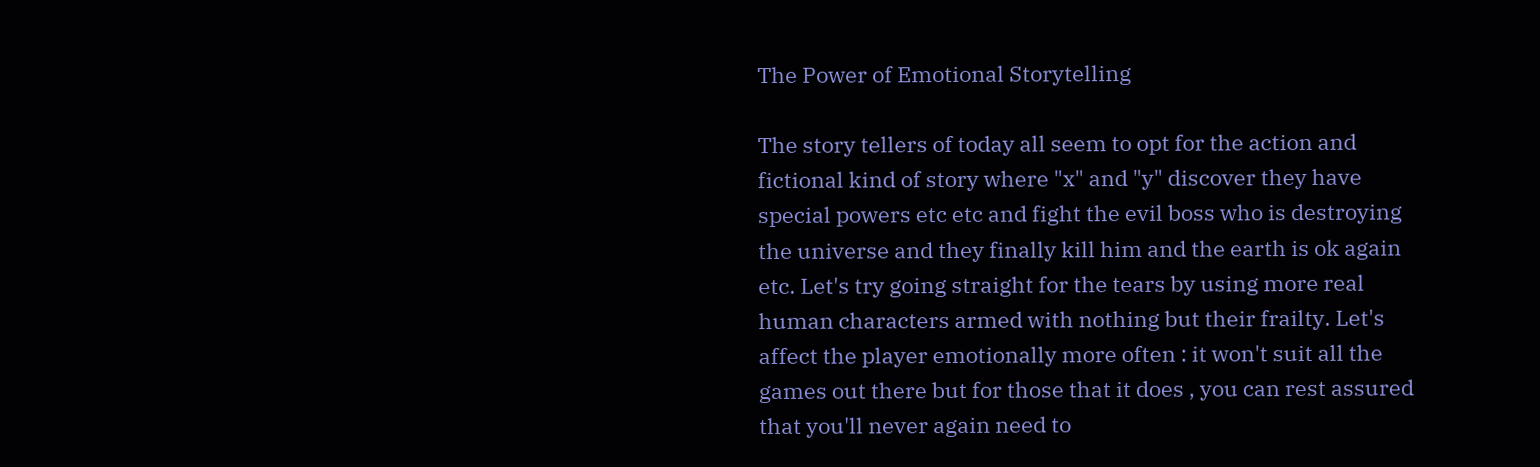The Power of Emotional Storytelling

The story tellers of today all seem to opt for the action and fictional kind of story where "x" and "y" discover they have special powers etc etc and fight the evil boss who is destroying the universe and they finally kill him and the earth is ok again etc. Let's try going straight for the tears by using more real human characters armed with nothing but their frailty. Let's affect the player emotionally more often : it won't suit all the games out there but for those that it does , you can rest assured that you'll never again need to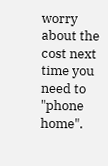worry about the cost next time you need to "phone home".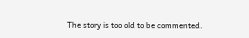The story is too old to be commented.